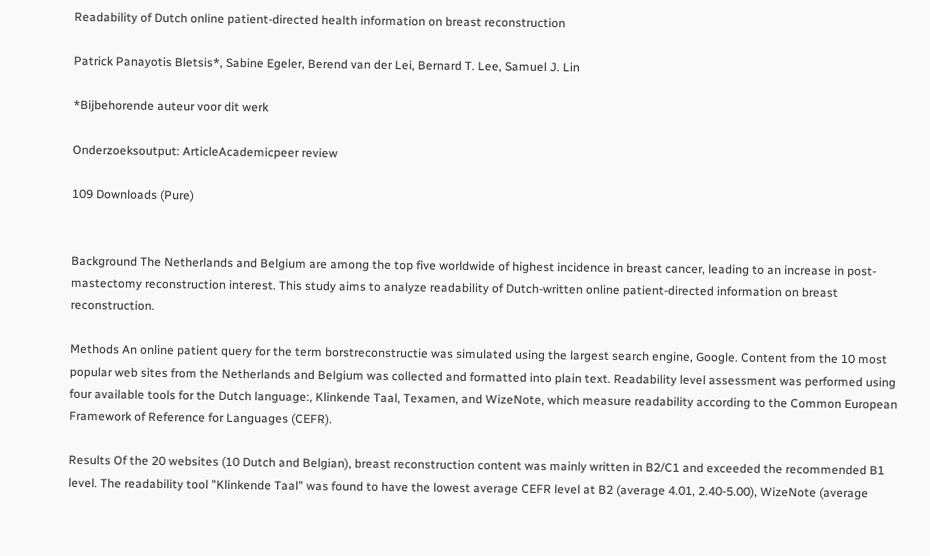Readability of Dutch online patient-directed health information on breast reconstruction

Patrick Panayotis Bletsis*, Sabine Egeler, Berend van der Lei, Bernard T. Lee, Samuel J. Lin

*Bijbehorende auteur voor dit werk

Onderzoeksoutput: ArticleAcademicpeer review

109 Downloads (Pure)


Background The Netherlands and Belgium are among the top five worldwide of highest incidence in breast cancer, leading to an increase in post-mastectomy reconstruction interest. This study aims to analyze readability of Dutch-written online patient-directed information on breast reconstruction.

Methods An online patient query for the term borstreconstructie was simulated using the largest search engine, Google. Content from the 10 most popular web sites from the Netherlands and Belgium was collected and formatted into plain text. Readability level assessment was performed using four available tools for the Dutch language:, Klinkende Taal, Texamen, and WizeNote, which measure readability according to the Common European Framework of Reference for Languages (CEFR).

Results Of the 20 websites (10 Dutch and Belgian), breast reconstruction content was mainly written in B2/C1 and exceeded the recommended B1 level. The readability tool "Klinkende Taal" was found to have the lowest average CEFR level at B2 (average 4.01, 2.40-5.00), WizeNote (average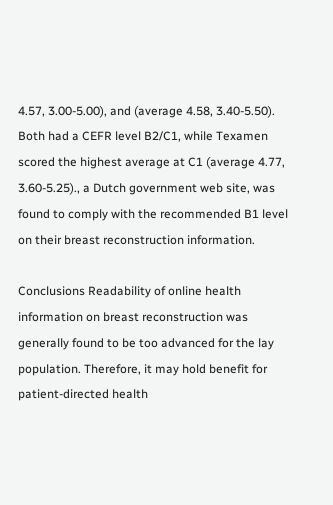4.57, 3.00-5.00), and (average 4.58, 3.40-5.50). Both had a CEFR level B2/C1, while Texamen scored the highest average at C1 (average 4.77, 3.60-5.25)., a Dutch government web site, was found to comply with the recommended B1 level on their breast reconstruction information.

Conclusions Readability of online health information on breast reconstruction was generally found to be too advanced for the lay population. Therefore, it may hold benefit for patient-directed health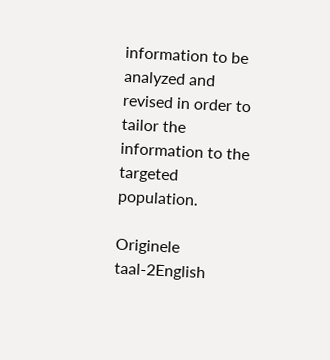information to be analyzed and revised in order to tailor the information to the targeted population.

Originele taal-2English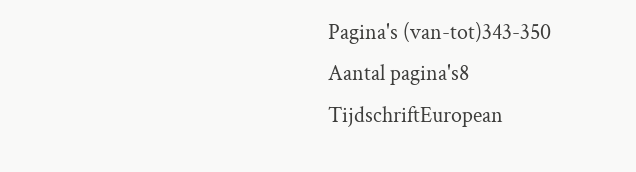Pagina's (van-tot)343-350
Aantal pagina's8
TijdschriftEuropean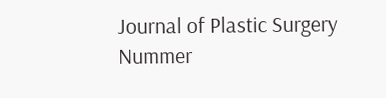Journal of Plastic Surgery
Nummer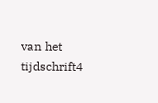van het tijdschrift4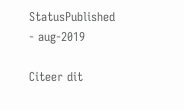StatusPublished - aug-2019

Citeer dit